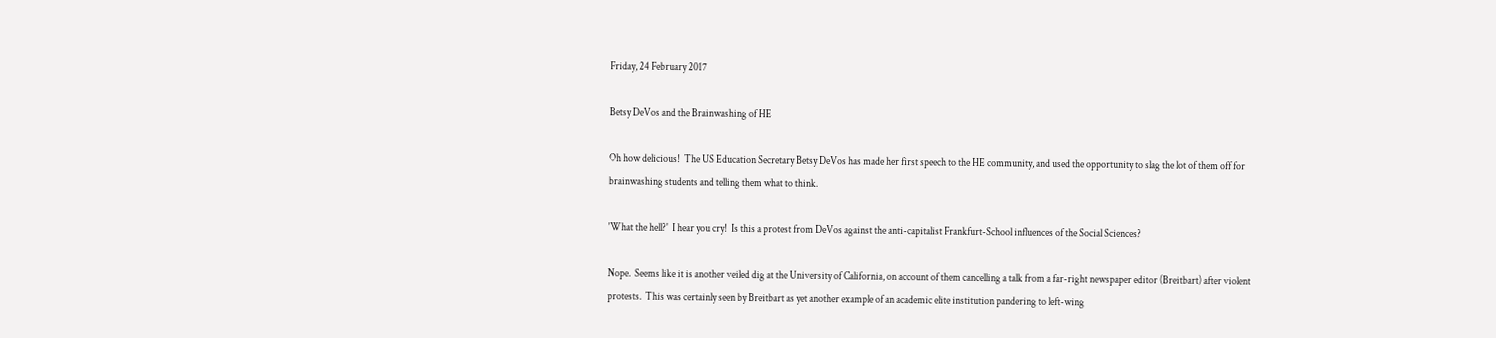Friday, 24 February 2017

Betsy DeVos and the Brainwashing of HE

Oh how delicious!  The US Education Secretary Betsy DeVos has made her first speech to the HE community, and used the opportunity to slag the lot of them off for brainwashing students and telling them what to think.

'What the hell?'  I hear you cry!  Is this a protest from DeVos against the anti-capitalist Frankfurt-School influences of the Social Sciences?

Nope.  Seems like it is another veiled dig at the University of California, on account of them cancelling a talk from a far-right newspaper editor (Breitbart) after violent protests.  This was certainly seen by Breitbart as yet another example of an academic elite institution pandering to left-wing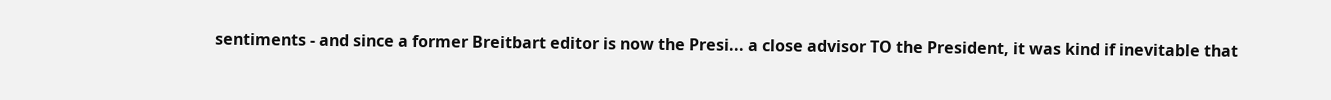sentiments - and since a former Breitbart editor is now the Presi... a close advisor TO the President, it was kind if inevitable that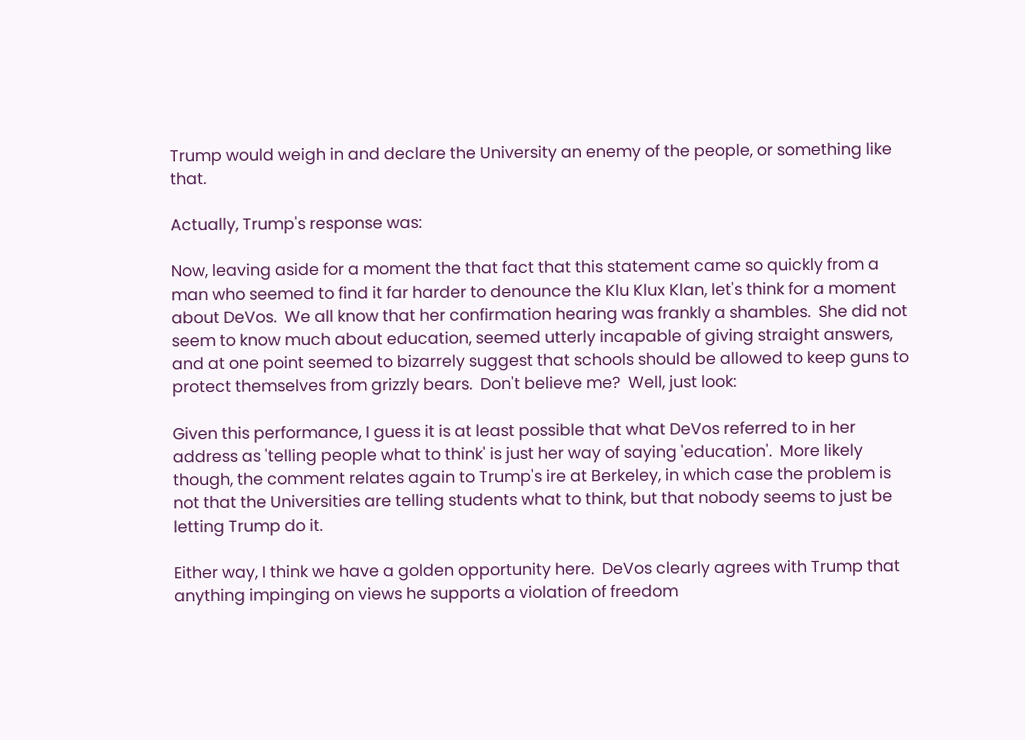Trump would weigh in and declare the University an enemy of the people, or something like that.

Actually, Trump's response was:

Now, leaving aside for a moment the that fact that this statement came so quickly from a man who seemed to find it far harder to denounce the Klu Klux Klan, let's think for a moment about DeVos.  We all know that her confirmation hearing was frankly a shambles.  She did not seem to know much about education, seemed utterly incapable of giving straight answers, and at one point seemed to bizarrely suggest that schools should be allowed to keep guns to protect themselves from grizzly bears.  Don't believe me?  Well, just look:

Given this performance, I guess it is at least possible that what DeVos referred to in her address as 'telling people what to think' is just her way of saying 'education'.  More likely though, the comment relates again to Trump's ire at Berkeley, in which case the problem is not that the Universities are telling students what to think, but that nobody seems to just be letting Trump do it.

Either way, I think we have a golden opportunity here.  DeVos clearly agrees with Trump that anything impinging on views he supports a violation of freedom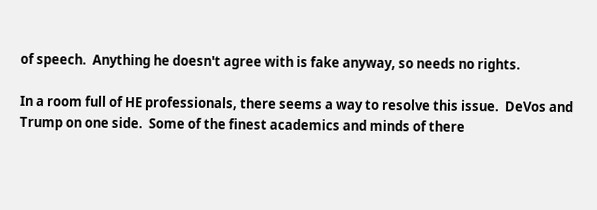of speech.  Anything he doesn't agree with is fake anyway, so needs no rights.

In a room full of HE professionals, there seems a way to resolve this issue.  DeVos and Trump on one side.  Some of the finest academics and minds of there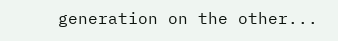generation on the other...